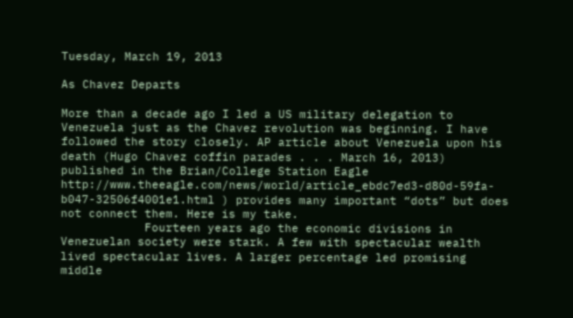Tuesday, March 19, 2013

As Chavez Departs

More than a decade ago I led a US military delegation to Venezuela just as the Chavez revolution was beginning. I have followed the story closely. AP article about Venezuela upon his death (Hugo Chavez coffin parades . . . March 16, 2013) published in the Brian/College Station Eagle http://www.theeagle.com/news/world/article_ebdc7ed3-d80d-59fa-b047-32506f4001e1.html ) provides many important “dots” but does not connect them. Here is my take.
            Fourteen years ago the economic divisions in Venezuelan society were stark. A few with spectacular wealth lived spectacular lives. A larger percentage led promising middle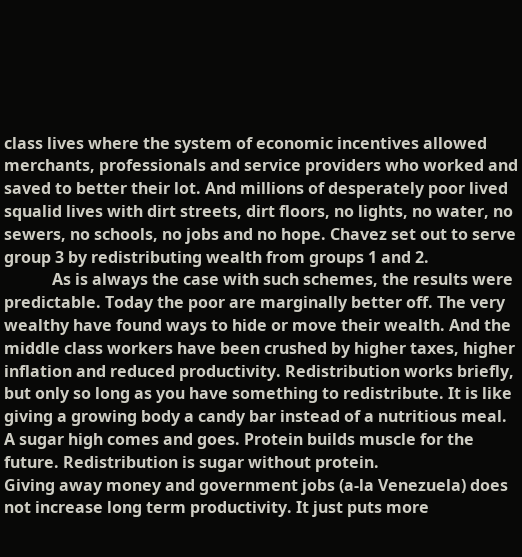class lives where the system of economic incentives allowed merchants, professionals and service providers who worked and saved to better their lot. And millions of desperately poor lived squalid lives with dirt streets, dirt floors, no lights, no water, no sewers, no schools, no jobs and no hope. Chavez set out to serve group 3 by redistributing wealth from groups 1 and 2.
            As is always the case with such schemes, the results were predictable. Today the poor are marginally better off. The very wealthy have found ways to hide or move their wealth. And the middle class workers have been crushed by higher taxes, higher inflation and reduced productivity. Redistribution works briefly, but only so long as you have something to redistribute. It is like giving a growing body a candy bar instead of a nutritious meal. A sugar high comes and goes. Protein builds muscle for the future. Redistribution is sugar without protein.
Giving away money and government jobs (a-la Venezuela) does not increase long term productivity. It just puts more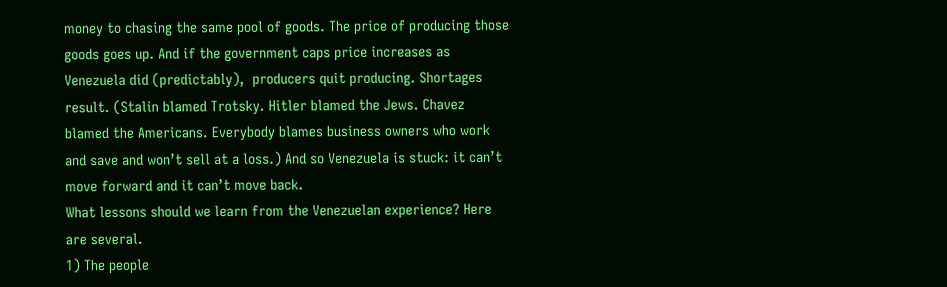money to chasing the same pool of goods. The price of producing those goods goes up. And if the government caps price increases as Venezuela did (predictably),  producers quit producing. Shortages result. (Stalin blamed Trotsky. Hitler blamed the Jews. Chavez blamed the Americans. Everybody blames business owners who work and save and won’t sell at a loss.) And so Venezuela is stuck: it can’t move forward and it can’t move back.
What lessons should we learn from the Venezuelan experience? Here are several.
1) The people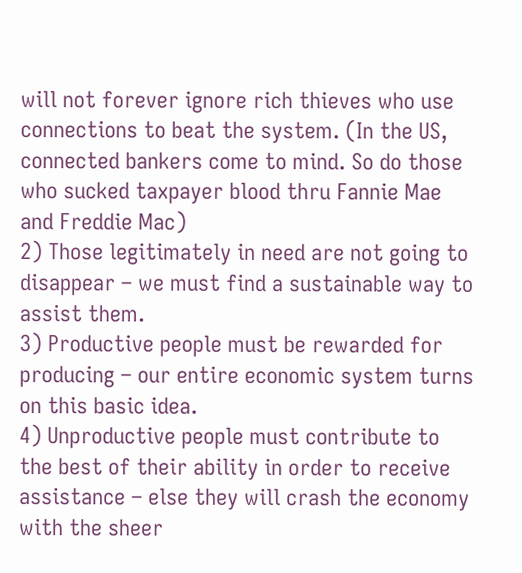will not forever ignore rich thieves who use connections to beat the system. (In the US, connected bankers come to mind. So do those who sucked taxpayer blood thru Fannie Mae and Freddie Mac)
2) Those legitimately in need are not going to disappear – we must find a sustainable way to assist them.
3) Productive people must be rewarded for producing – our entire economic system turns on this basic idea.
4) Unproductive people must contribute to the best of their ability in order to receive assistance – else they will crash the economy with the sheer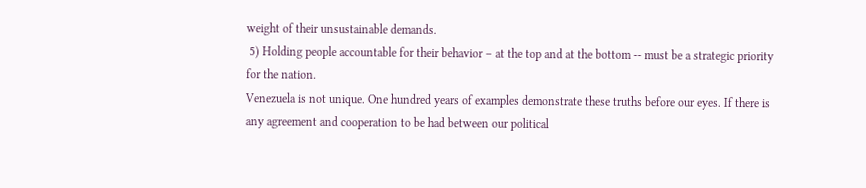weight of their unsustainable demands.
 5) Holding people accountable for their behavior – at the top and at the bottom -- must be a strategic priority for the nation.
Venezuela is not unique. One hundred years of examples demonstrate these truths before our eyes. If there is any agreement and cooperation to be had between our political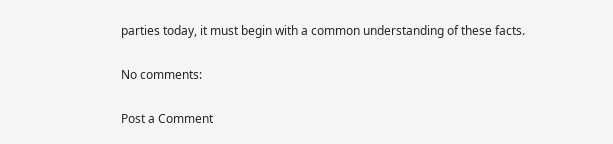parties today, it must begin with a common understanding of these facts.

No comments:

Post a Comment